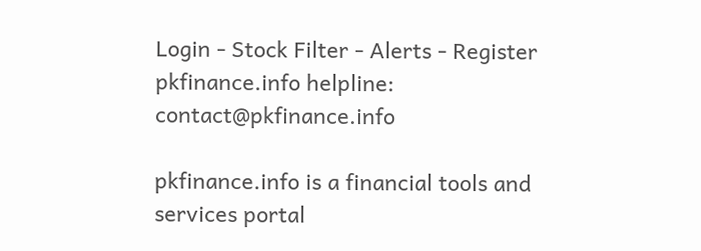Login - Stock Filter - Alerts - Register
pkfinance.info helpline: contact@pkfinance.info

pkfinance.info is a financial tools and services portal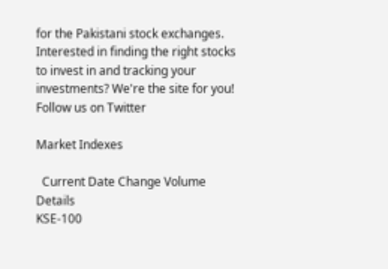for the Pakistani stock exchanges. Interested in finding the right stocks to invest in and tracking your investments? We're the site for you! Follow us on Twitter

Market Indexes

  Current Date Change Volume Details
KSE-100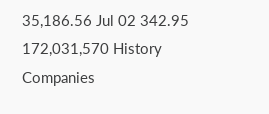35,186.56 Jul 02 342.95 172,031,570 History Companies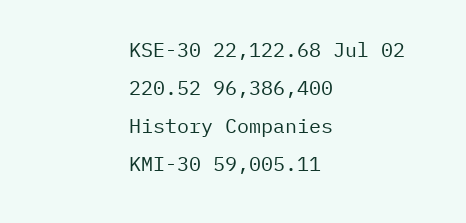KSE-30 22,122.68 Jul 02 220.52 96,386,400 History Companies
KMI-30 59,005.11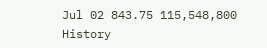Jul 02 843.75 115,548,800 History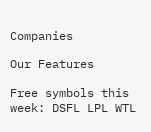Companies

Our Features

Free symbols this week: DSFL LPL WTL